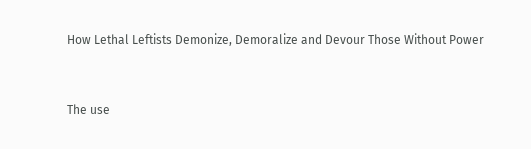How Lethal Leftists Demonize, Demoralize and Devour Those Without Power


The use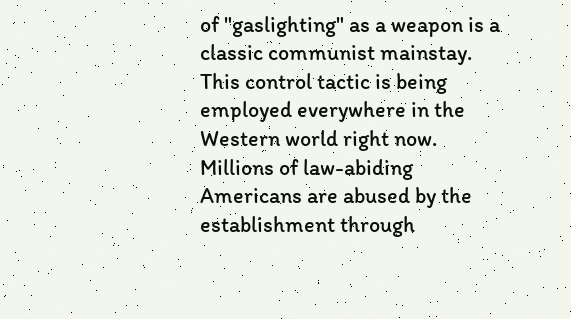of "gaslighting" as a weapon is a classic communist mainstay. This control tactic is being employed everywhere in the Western world right now. Millions of law-abiding Americans are abused by the establishment through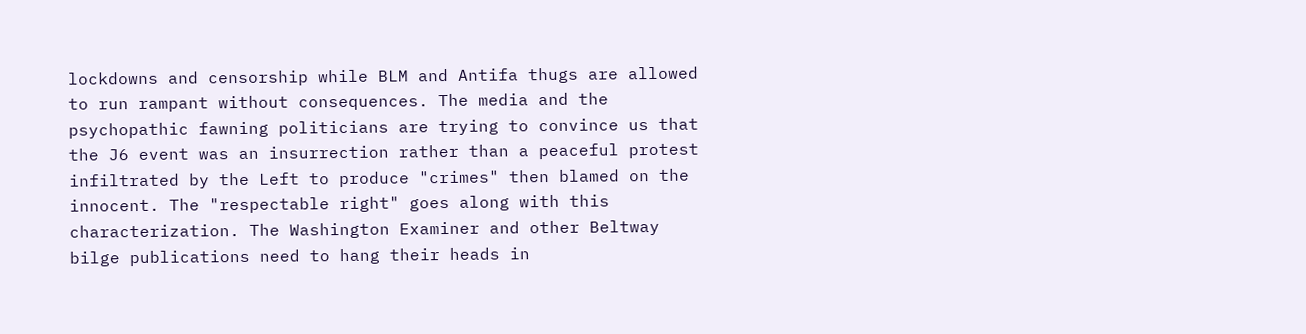lockdowns and censorship while BLM and Antifa thugs are allowed to run rampant without consequences. The media and the psychopathic fawning politicians are trying to convince us that the J6 event was an insurrection rather than a peaceful protest infiltrated by the Left to produce "crimes" then blamed on the innocent. The "respectable right" goes along with this characterization. The Washington Examiner and other Beltway bilge publications need to hang their heads in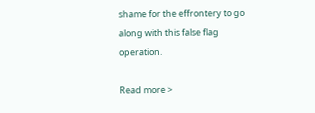shame for the effrontery to go along with this false flag operation.

Read more >